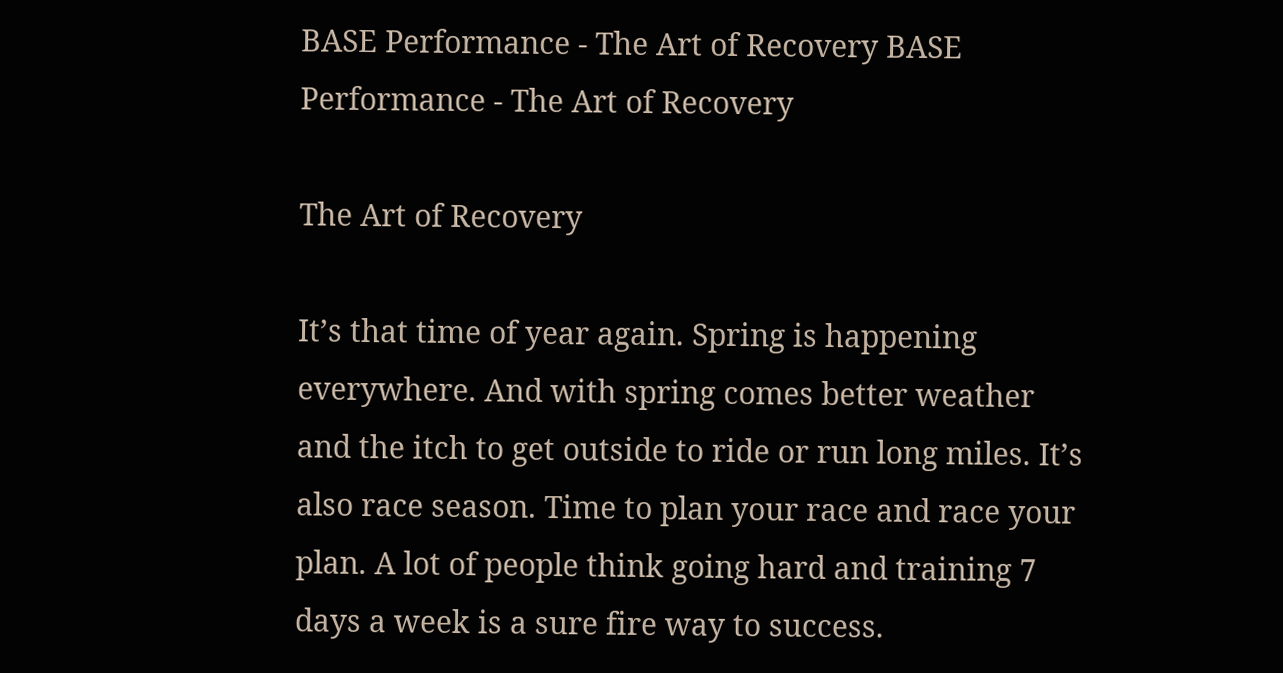BASE Performance - The Art of Recovery BASE Performance - The Art of Recovery

The Art of Recovery

It’s that time of year again. Spring is happening everywhere. And with spring comes better weather and the itch to get outside to ride or run long miles. It’s also race season. Time to plan your race and race your plan. A lot of people think going hard and training 7 days a week is a sure fire way to success.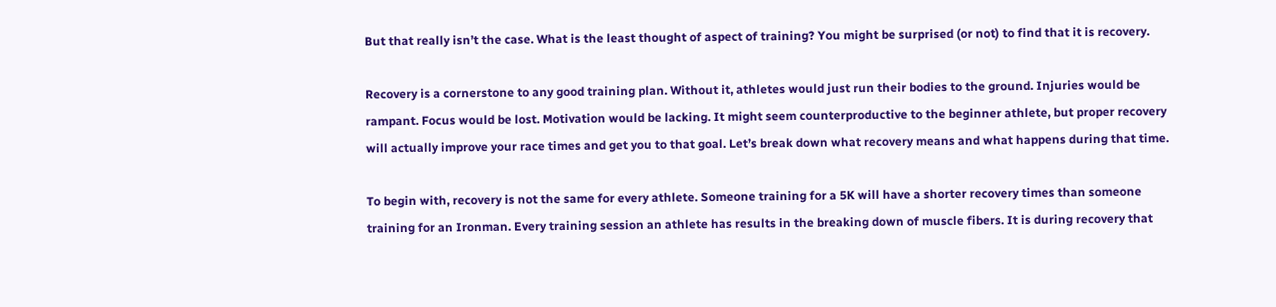But that really isn’t the case. What is the least thought of aspect of training? You might be surprised (or not) to find that it is recovery.

Recovery is a cornerstone to any good training plan. Without it, athletes would just run their bodies to the ground. Injuries would be rampant. Focus would be lost. Motivation would be lacking. It might seem counterproductive to the beginner athlete, but proper recovery will actually improve your race times and get you to that goal. Let’s break down what recovery means and what happens during that time.

To begin with, recovery is not the same for every athlete. Someone training for a 5K will have a shorter recovery times than someone training for an Ironman. Every training session an athlete has results in the breaking down of muscle fibers. It is during recovery that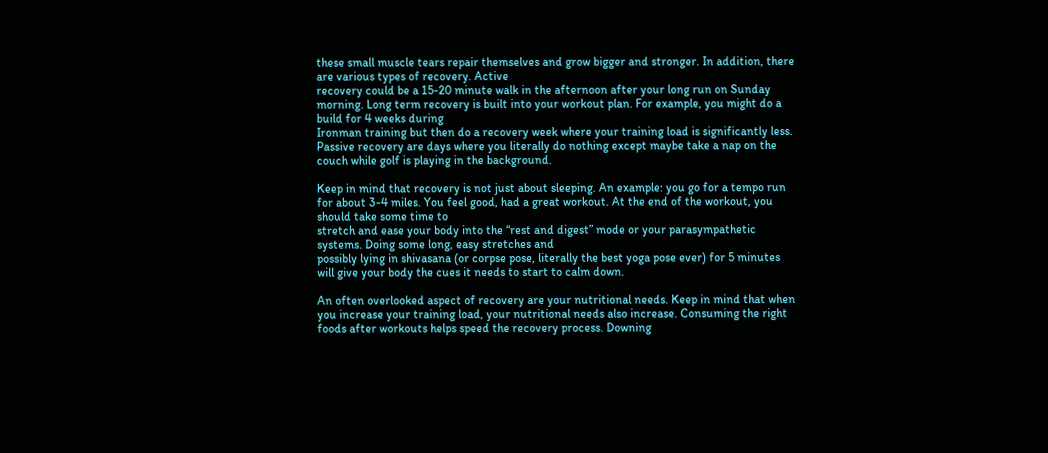these small muscle tears repair themselves and grow bigger and stronger. In addition, there are various types of recovery. Active
recovery could be a 15-20 minute walk in the afternoon after your long run on Sunday morning. Long term recovery is built into your workout plan. For example, you might do a build for 4 weeks during
Ironman training but then do a recovery week where your training load is significantly less. Passive recovery are days where you literally do nothing except maybe take a nap on the couch while golf is playing in the background.

Keep in mind that recovery is not just about sleeping. An example: you go for a tempo run for about 3-4 miles. You feel good, had a great workout. At the end of the workout, you should take some time to
stretch and ease your body into the “rest and digest” mode or your parasympathetic systems. Doing some long, easy stretches and
possibly lying in shivasana (or corpse pose, literally the best yoga pose ever) for 5 minutes will give your body the cues it needs to start to calm down.

An often overlooked aspect of recovery are your nutritional needs. Keep in mind that when you increase your training load, your nutritional needs also increase. Consuming the right foods after workouts helps speed the recovery process. Downing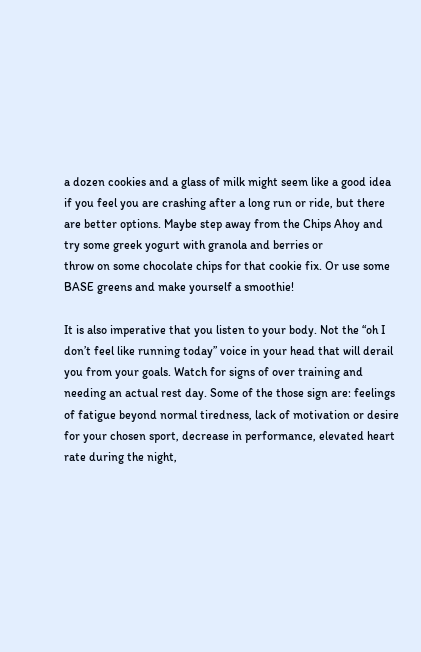a dozen cookies and a glass of milk might seem like a good idea if you feel you are crashing after a long run or ride, but there are better options. Maybe step away from the Chips Ahoy and try some greek yogurt with granola and berries or
throw on some chocolate chips for that cookie fix. Or use some BASE greens and make yourself a smoothie!

It is also imperative that you listen to your body. Not the “oh I don’t feel like running today” voice in your head that will derail you from your goals. Watch for signs of over training and needing an actual rest day. Some of the those sign are: feelings of fatigue beyond normal tiredness, lack of motivation or desire for your chosen sport, decrease in performance, elevated heart rate during the night,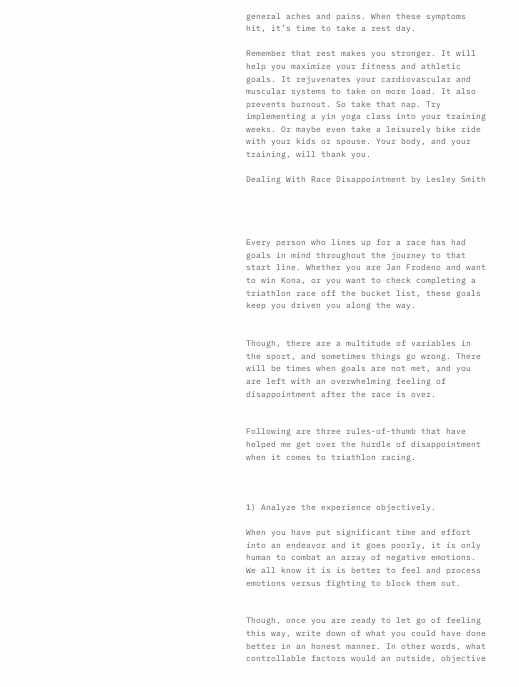general aches and pains. When these symptoms hit, it’s time to take a rest day.

Remember that rest makes you stronger. It will help you maximize your fitness and athletic goals. It rejuvenates your cardiovascular and muscular systems to take on more load. It also prevents burnout. So take that nap. Try implementing a yin yoga class into your training weeks. Or maybe even take a leisurely bike ride with your kids or spouse. Your body, and your training, will thank you.

Dealing With Race Disappointment by Lesley Smith




Every person who lines up for a race has had goals in mind throughout the journey to that start line. Whether you are Jan Frodeno and want to win Kona, or you want to check completing a triathlon race off the bucket list, these goals keep you driven you along the way.


Though, there are a multitude of variables in the sport, and sometimes things go wrong. There will be times when goals are not met, and you are left with an overwhelming feeling of disappointment after the race is over.


Following are three rules-of-thumb that have helped me get over the hurdle of disappointment when it comes to triathlon racing.



1) Analyze the experience objectively.

When you have put significant time and effort into an endeavor and it goes poorly, it is only human to combat an array of negative emotions. We all know it is is better to feel and process emotions versus fighting to block them out.


Though, once you are ready to let go of feeling this way, write down of what you could have done better in an honest manner. In other words, what controllable factors would an outside, objective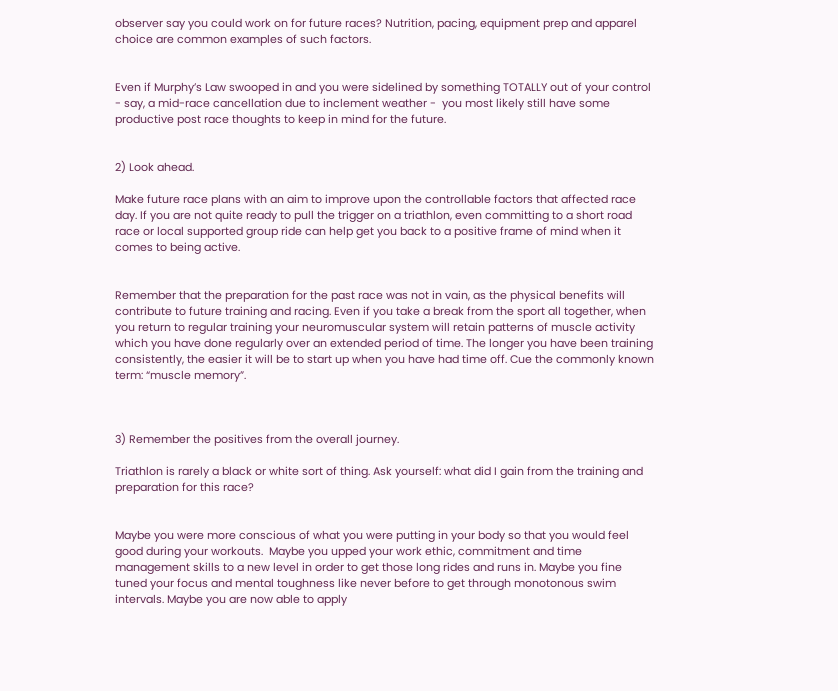observer say you could work on for future races? Nutrition, pacing, equipment prep and apparel choice are common examples of such factors.


Even if Murphy’s Law swooped in and you were sidelined by something TOTALLY out of your control - say, a mid-race cancellation due to inclement weather -  you most likely still have some productive post race thoughts to keep in mind for the future.


2) Look ahead.

Make future race plans with an aim to improve upon the controllable factors that affected race day. If you are not quite ready to pull the trigger on a triathlon, even committing to a short road race or local supported group ride can help get you back to a positive frame of mind when it comes to being active.


Remember that the preparation for the past race was not in vain, as the physical benefits will contribute to future training and racing. Even if you take a break from the sport all together, when you return to regular training your neuromuscular system will retain patterns of muscle activity which you have done regularly over an extended period of time. The longer you have been training consistently, the easier it will be to start up when you have had time off. Cue the commonly known term: “muscle memory”.



3) Remember the positives from the overall journey.

Triathlon is rarely a black or white sort of thing. Ask yourself: what did I gain from the training and preparation for this race?


Maybe you were more conscious of what you were putting in your body so that you would feel good during your workouts.  Maybe you upped your work ethic, commitment and time management skills to a new level in order to get those long rides and runs in. Maybe you fine tuned your focus and mental toughness like never before to get through monotonous swim intervals. Maybe you are now able to apply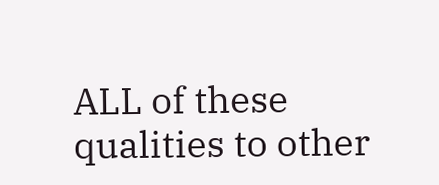ALL of these qualities to other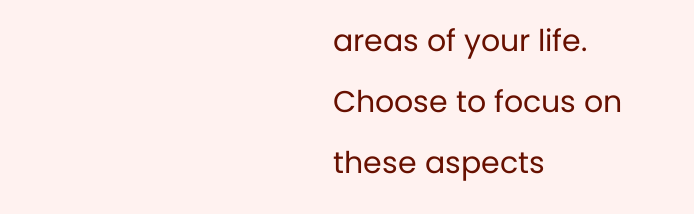areas of your life. Choose to focus on these aspects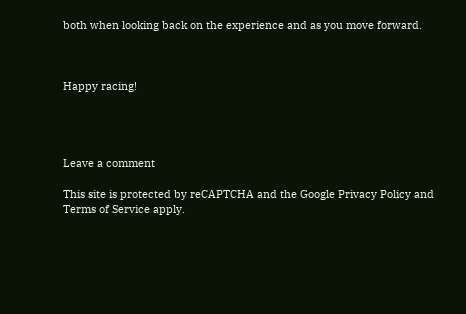both when looking back on the experience and as you move forward.



Happy racing!




Leave a comment

This site is protected by reCAPTCHA and the Google Privacy Policy and Terms of Service apply.